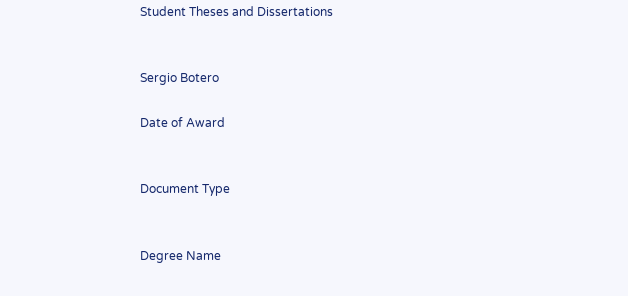Student Theses and Dissertations


Sergio Botero

Date of Award


Document Type


Degree Name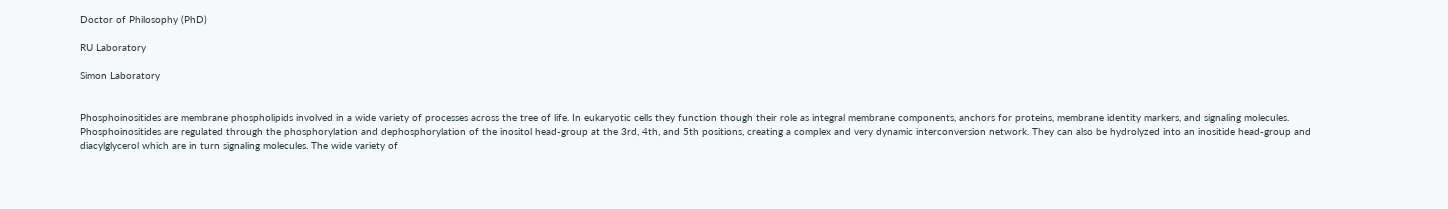Doctor of Philosophy (PhD)

RU Laboratory

Simon Laboratory


Phosphoinositides are membrane phospholipids involved in a wide variety of processes across the tree of life. In eukaryotic cells they function though their role as integral membrane components, anchors for proteins, membrane identity markers, and signaling molecules. Phosphoinositides are regulated through the phosphorylation and dephosphorylation of the inositol head-group at the 3rd, 4th, and 5th positions, creating a complex and very dynamic interconversion network. They can also be hydrolyzed into an inositide head-group and diacylglycerol which are in turn signaling molecules. The wide variety of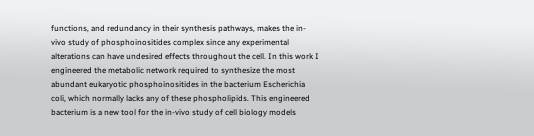functions, and redundancy in their synthesis pathways, makes the in-vivo study of phosphoinositides complex since any experimental alterations can have undesired effects throughout the cell. In this work I engineered the metabolic network required to synthesize the most abundant eukaryotic phosphoinositides in the bacterium Escherichia coli, which normally lacks any of these phospholipids. This engineered bacterium is a new tool for the in-vivo study of cell biology models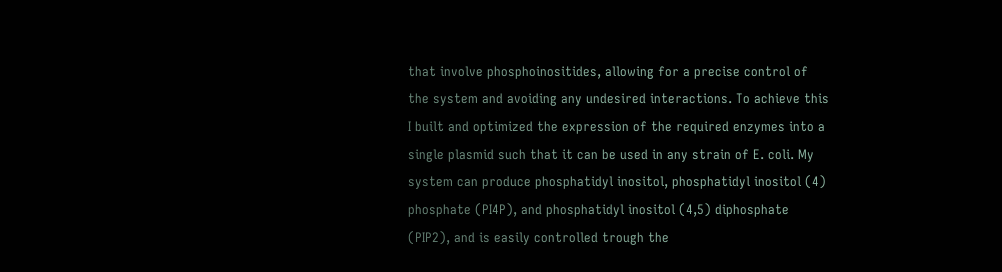that involve phosphoinositides, allowing for a precise control of the system and avoiding any undesired interactions. To achieve this I built and optimized the expression of the required enzymes into a single plasmid such that it can be used in any strain of E. coli. My system can produce phosphatidyl inositol, phosphatidyl inositol (4) phosphate (PI4P), and phosphatidyl inositol (4,5) diphosphate (PIP2), and is easily controlled trough the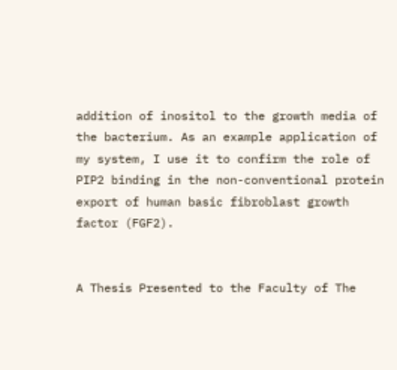addition of inositol to the growth media of the bacterium. As an example application of my system, I use it to confirm the role of PIP2 binding in the non-conventional protein export of human basic fibroblast growth factor (FGF2).


A Thesis Presented to the Faculty of The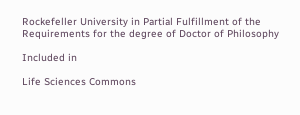Rockefeller University in Partial Fulfillment of the Requirements for the degree of Doctor of Philosophy

Included in

Life Sciences Commons